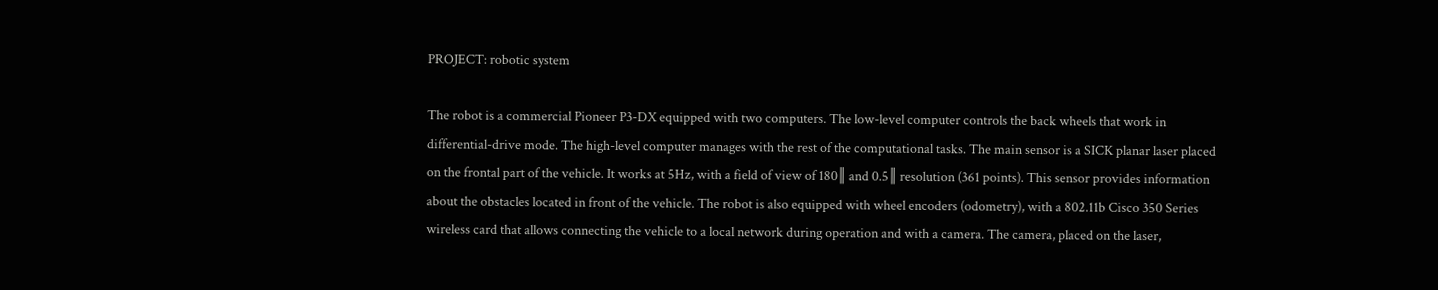PROJECT: robotic system

The robot is a commercial Pioneer P3-DX equipped with two computers. The low-level computer controls the back wheels that work in differential-drive mode. The high-level computer manages with the rest of the computational tasks. The main sensor is a SICK planar laser placed on the frontal part of the vehicle. It works at 5Hz, with a field of view of 180║ and 0.5║ resolution (361 points). This sensor provides information about the obstacles located in front of the vehicle. The robot is also equipped with wheel encoders (odometry), with a 802.11b Cisco 350 Series wireless card that allows connecting the vehicle to a local network during operation and with a camera. The camera, placed on the laser,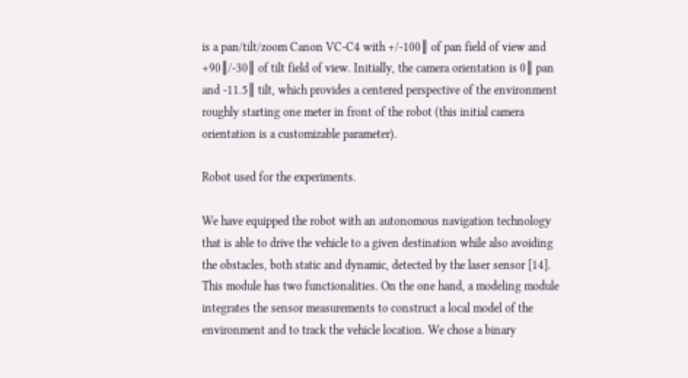is a pan/tilt/zoom Canon VC-C4 with +/-100║ of pan field of view and +90║/-30║ of tilt field of view. Initially, the camera orientation is 0║ pan and -11.5║ tilt, which provides a centered perspective of the environment roughly starting one meter in front of the robot (this initial camera orientation is a customizable parameter).

Robot used for the experiments.

We have equipped the robot with an autonomous navigation technology that is able to drive the vehicle to a given destination while also avoiding the obstacles, both static and dynamic, detected by the laser sensor [14]. This module has two functionalities. On the one hand, a modeling module integrates the sensor measurements to construct a local model of the environment and to track the vehicle location. We chose a binary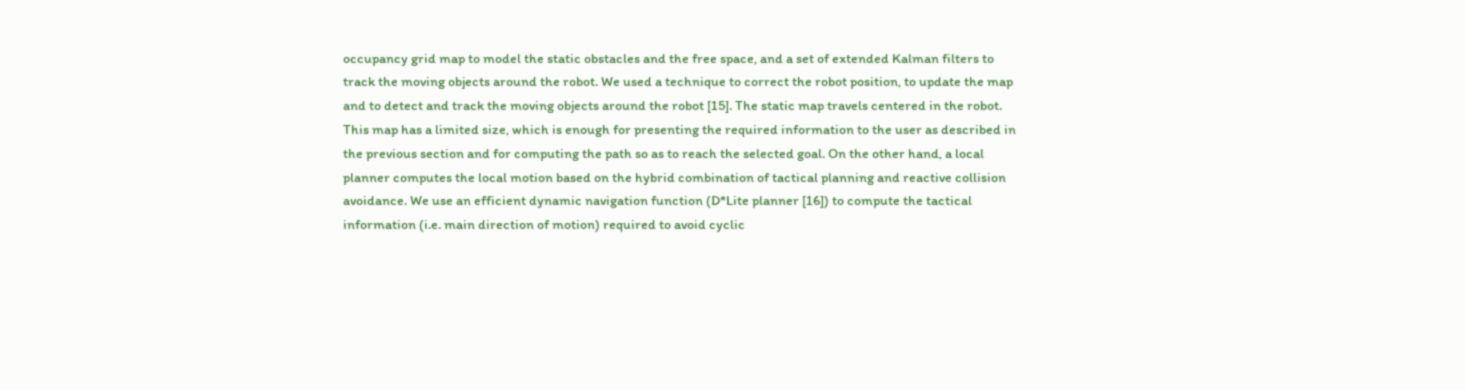occupancy grid map to model the static obstacles and the free space, and a set of extended Kalman filters to track the moving objects around the robot. We used a technique to correct the robot position, to update the map and to detect and track the moving objects around the robot [15]. The static map travels centered in the robot. This map has a limited size, which is enough for presenting the required information to the user as described in the previous section and for computing the path so as to reach the selected goal. On the other hand, a local planner computes the local motion based on the hybrid combination of tactical planning and reactive collision avoidance. We use an efficient dynamic navigation function (D*Lite planner [16]) to compute the tactical information (i.e. main direction of motion) required to avoid cyclic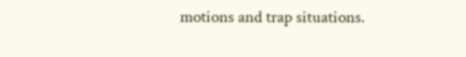motions and trap situations.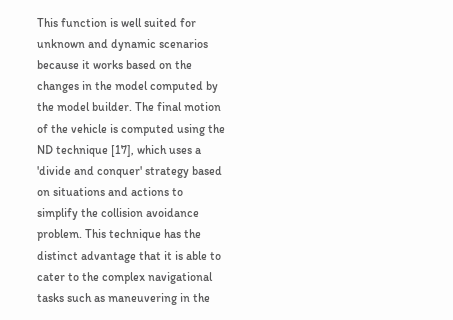This function is well suited for unknown and dynamic scenarios because it works based on the changes in the model computed by the model builder. The final motion of the vehicle is computed using the ND technique [17], which uses a 'divide and conquer' strategy based on situations and actions to simplify the collision avoidance problem. This technique has the distinct advantage that it is able to cater to the complex navigational tasks such as maneuvering in the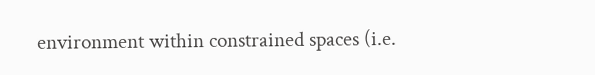environment within constrained spaces (i.e.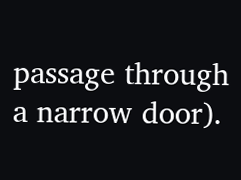passage through a narrow door).